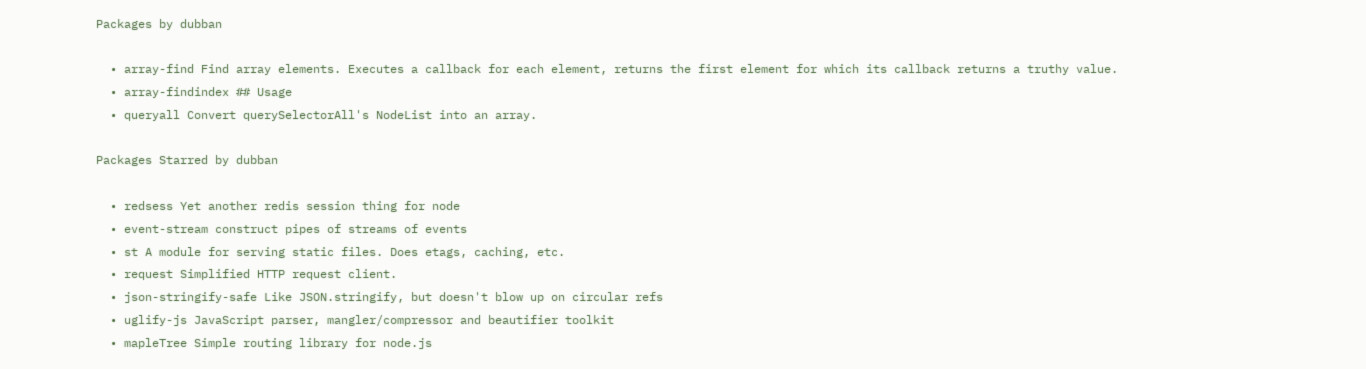Packages by dubban

  • array-find Find array elements. Executes a callback for each element, returns the first element for which its callback returns a truthy value.
  • array-findindex ## Usage
  • queryall Convert querySelectorAll's NodeList into an array.

Packages Starred by dubban

  • redsess Yet another redis session thing for node
  • event-stream construct pipes of streams of events
  • st A module for serving static files. Does etags, caching, etc.
  • request Simplified HTTP request client.
  • json-stringify-safe Like JSON.stringify, but doesn't blow up on circular refs
  • uglify-js JavaScript parser, mangler/compressor and beautifier toolkit
  • mapleTree Simple routing library for node.js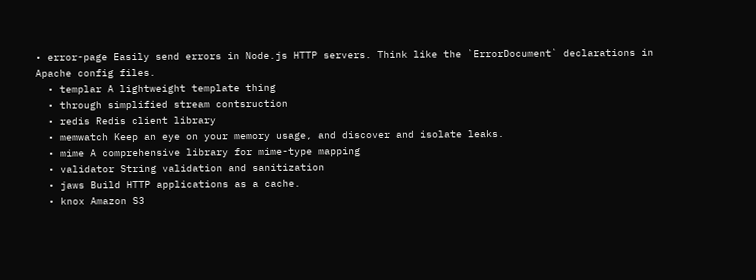• error-page Easily send errors in Node.js HTTP servers. Think like the `ErrorDocument` declarations in Apache config files.
  • templar A lightweight template thing
  • through simplified stream contsruction
  • redis Redis client library
  • memwatch Keep an eye on your memory usage, and discover and isolate leaks.
  • mime A comprehensive library for mime-type mapping
  • validator String validation and sanitization
  • jaws Build HTTP applications as a cache.
  • knox Amazon S3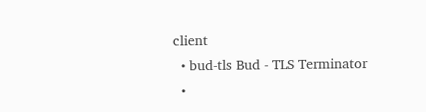client
  • bud-tls Bud - TLS Terminator
  •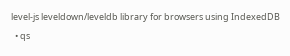level-js leveldown/leveldb library for browsers using IndexedDB
  • qs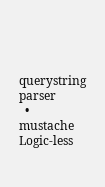querystring parser
  • mustache Logic-less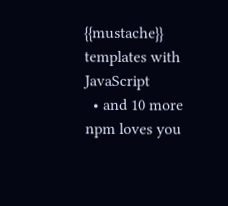{{mustache}} templates with JavaScript
  • and 10 more
npm loves you